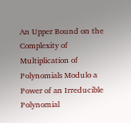An Upper Bound on the Complexity of Multiplication of Polynomials Modulo a Power of an Irreducible Polynomial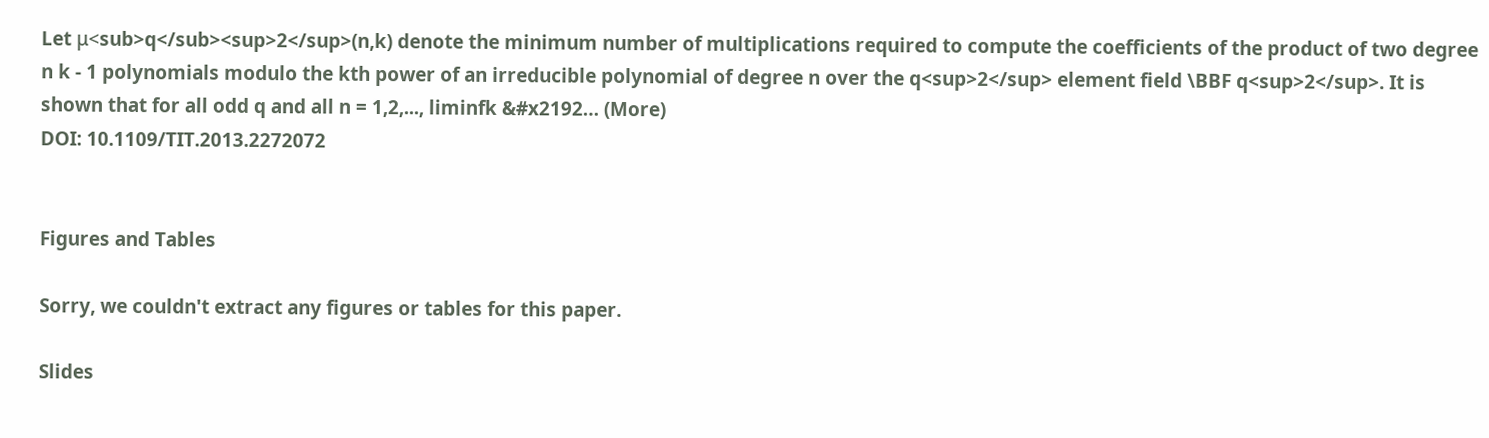Let μ<sub>q</sub><sup>2</sup>(n,k) denote the minimum number of multiplications required to compute the coefficients of the product of two degree n k - 1 polynomials modulo the kth power of an irreducible polynomial of degree n over the q<sup>2</sup> element field \BBF q<sup>2</sup>. It is shown that for all odd q and all n = 1,2,..., liminfk &#x2192… (More)
DOI: 10.1109/TIT.2013.2272072


Figures and Tables

Sorry, we couldn't extract any figures or tables for this paper.

Slides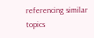referencing similar topics